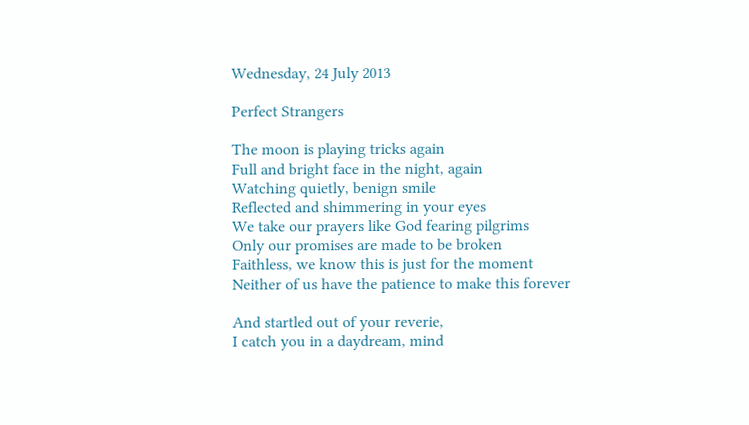Wednesday, 24 July 2013

Perfect Strangers

The moon is playing tricks again
Full and bright face in the night, again
Watching quietly, benign smile
Reflected and shimmering in your eyes
We take our prayers like God fearing pilgrims
Only our promises are made to be broken
Faithless, we know this is just for the moment
Neither of us have the patience to make this forever

And startled out of your reverie,
I catch you in a daydream, mind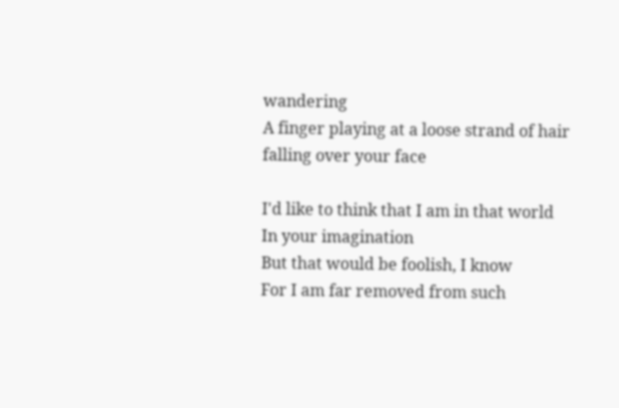wandering
A finger playing at a loose strand of hair falling over your face

I'd like to think that I am in that world
In your imagination
But that would be foolish, I know
For I am far removed from such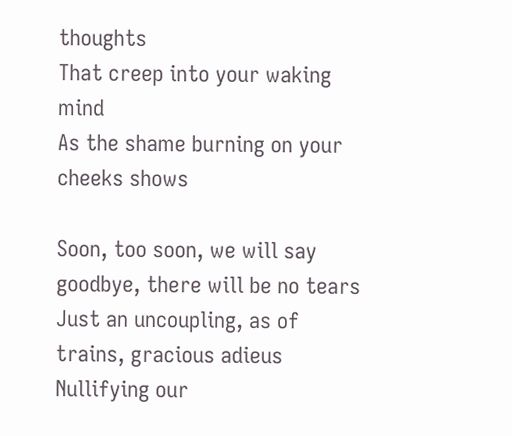thoughts
That creep into your waking mind
As the shame burning on your cheeks shows

Soon, too soon, we will say goodbye, there will be no tears
Just an uncoupling, as of trains, gracious adieus
Nullifying our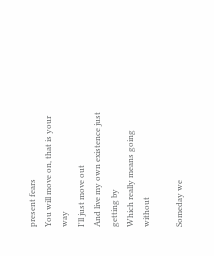present fears
You will move on, that is your way
I'll just move out
And live my own existence just getting by
Which really means going without

Someday we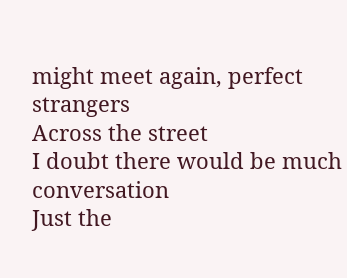might meet again, perfect strangers
Across the street
I doubt there would be much conversation
Just the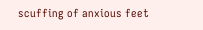scuffing of anxious feet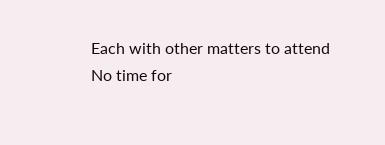Each with other matters to attend
No time for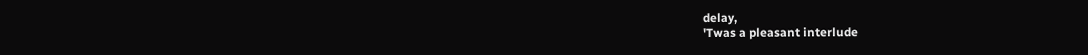delay,
'Twas a pleasant interlude